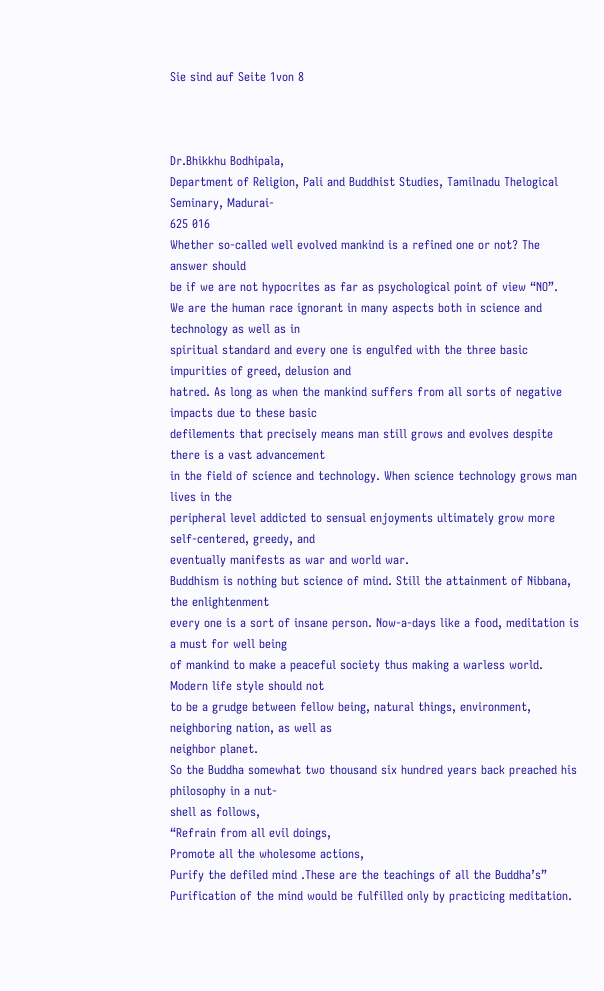Sie sind auf Seite 1von 8



Dr.Bhikkhu Bodhipala,
Department of Religion, Pali and Buddhist Studies, Tamilnadu Thelogical Seminary, Madurai-
625 016
Whether so-called well evolved mankind is a refined one or not? The answer should
be if we are not hypocrites as far as psychological point of view “NO”.
We are the human race ignorant in many aspects both in science and technology as well as in
spiritual standard and every one is engulfed with the three basic impurities of greed, delusion and
hatred. As long as when the mankind suffers from all sorts of negative impacts due to these basic
defilements that precisely means man still grows and evolves despite there is a vast advancement
in the field of science and technology. When science technology grows man lives in the
peripheral level addicted to sensual enjoyments ultimately grow more self-centered, greedy, and
eventually manifests as war and world war.
Buddhism is nothing but science of mind. Still the attainment of Nibbana, the enlightenment
every one is a sort of insane person. Now-a-days like a food, meditation is a must for well being
of mankind to make a peaceful society thus making a warless world. Modern life style should not
to be a grudge between fellow being, natural things, environment, neighboring nation, as well as
neighbor planet.
So the Buddha somewhat two thousand six hundred years back preached his philosophy in a nut-
shell as follows,
“Refrain from all evil doings,
Promote all the wholesome actions,
Purify the defiled mind .These are the teachings of all the Buddha’s”
Purification of the mind would be fulfilled only by practicing meditation.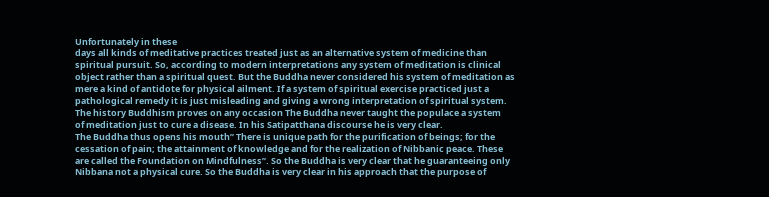Unfortunately in these
days all kinds of meditative practices treated just as an alternative system of medicine than
spiritual pursuit. So, according to modern interpretations any system of meditation is clinical
object rather than a spiritual quest. But the Buddha never considered his system of meditation as
mere a kind of antidote for physical ailment. If a system of spiritual exercise practiced just a
pathological remedy it is just misleading and giving a wrong interpretation of spiritual system.
The history Buddhism proves on any occasion The Buddha never taught the populace a system
of meditation just to cure a disease. In his Satipatthana discourse he is very clear.
The Buddha thus opens his mouth” There is unique path for the purification of beings; for the
cessation of pain; the attainment of knowledge and for the realization of Nibbanic peace. These
are called the Foundation on Mindfulness”. So the Buddha is very clear that he guaranteeing only
Nibbana not a physical cure. So the Buddha is very clear in his approach that the purpose of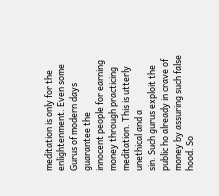meditation is only for the enlightenment. Even some Gurus of modern days guarantee the
innocent people for earning money through practicing meditation. This is utterly unethical and a
sin. Such gurus exploit the public ho already in crave of money by assuring such false hood. So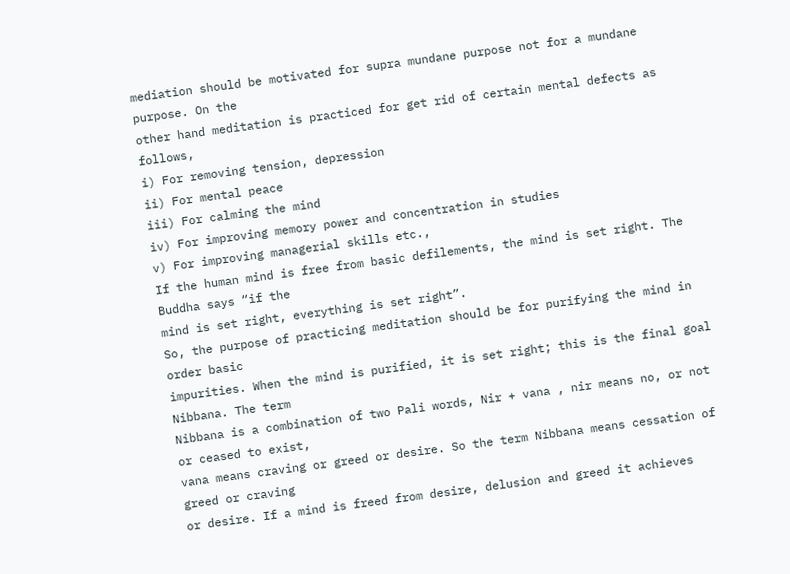mediation should be motivated for supra mundane purpose not for a mundane purpose. On the
other hand meditation is practiced for get rid of certain mental defects as follows,
i) For removing tension, depression
ii) For mental peace
iii) For calming the mind
iv) For improving memory power and concentration in studies
v) For improving managerial skills etc.,
If the human mind is free from basic defilements, the mind is set right. The Buddha says “if the
mind is set right, everything is set right”.
So, the purpose of practicing meditation should be for purifying the mind in order basic
impurities. When the mind is purified, it is set right; this is the final goal Nibbana. The term
Nibbana is a combination of two Pali words, Nir + vana , nir means no, or not or ceased to exist,
vana means craving or greed or desire. So the term Nibbana means cessation of greed or craving
or desire. If a mind is freed from desire, delusion and greed it achieves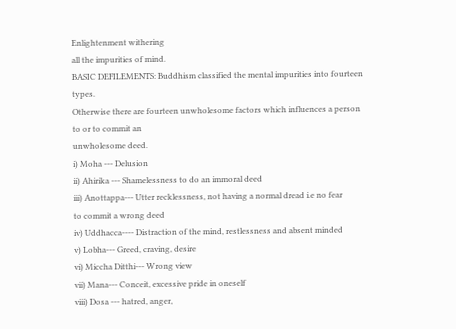Enlightenment withering
all the impurities of mind.
BASIC DEFILEMENTS: Buddhism classified the mental impurities into fourteen types.
Otherwise there are fourteen unwholesome factors which influences a person to or to commit an
unwholesome deed.
i) Moha --- Delusion
ii) Ahirika --- Shamelessness to do an immoral deed
iii) Anottappa--- Utter recklessness, not having a normal dread i.e no fear
to commit a wrong deed
iv) Uddhacca---- Distraction of the mind, restlessness and absent minded
v) Lobha--- Greed, craving, desire
vi) Miccha Ditthi--- Wrong view
vii) Mana--- Conceit, excessive pride in oneself
viii) Dosa --- hatred, anger,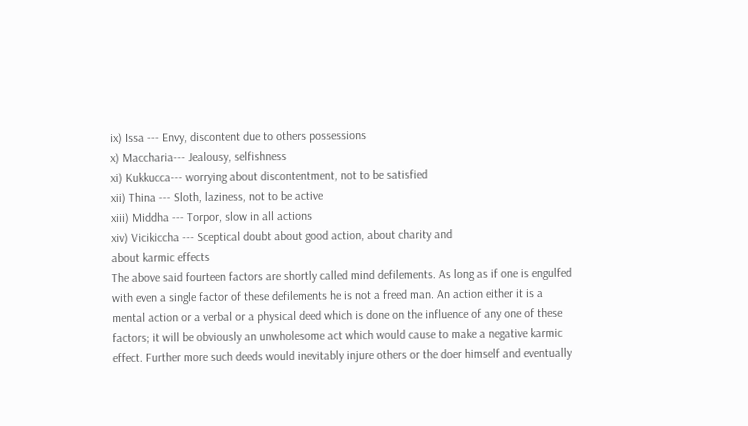ix) Issa --- Envy, discontent due to others possessions
x) Maccharia--- Jealousy, selfishness
xi) Kukkucca--- worrying about discontentment, not to be satisfied
xii) Thina --- Sloth, laziness, not to be active
xiii) Middha --- Torpor, slow in all actions
xiv) Vicikiccha --- Sceptical doubt about good action, about charity and
about karmic effects
The above said fourteen factors are shortly called mind defilements. As long as if one is engulfed
with even a single factor of these defilements he is not a freed man. An action either it is a
mental action or a verbal or a physical deed which is done on the influence of any one of these
factors; it will be obviously an unwholesome act which would cause to make a negative karmic
effect. Further more such deeds would inevitably injure others or the doer himself and eventually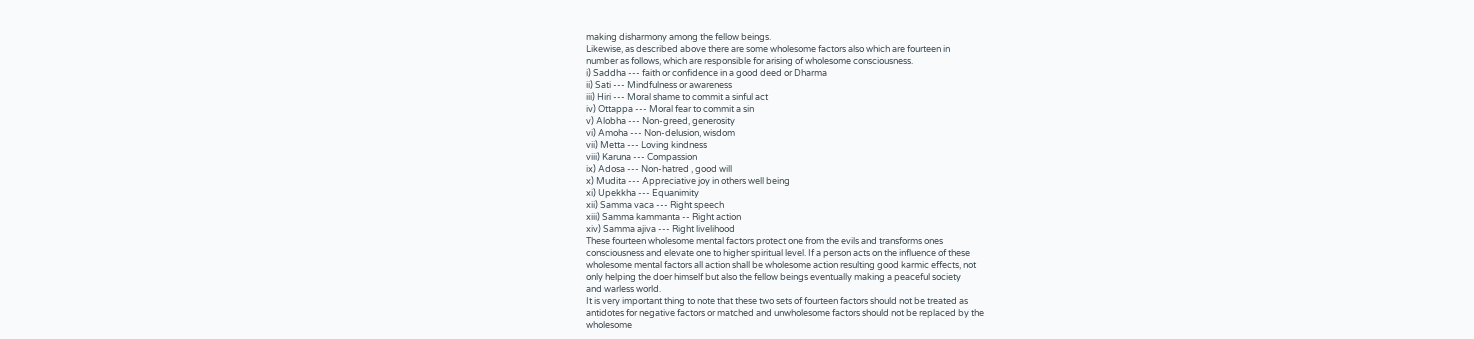making disharmony among the fellow beings.
Likewise, as described above there are some wholesome factors also which are fourteen in
number as follows, which are responsible for arising of wholesome consciousness.
i) Saddha --- faith or confidence in a good deed or Dharma
ii) Sati --- Mindfulness or awareness
iii) Hiri --- Moral shame to commit a sinful act
iv) Ottappa --- Moral fear to commit a sin
v) Alobha --- Non-greed, generosity
vi) Amoha --- Non-delusion, wisdom
vii) Metta --- Loving kindness
viii) Karuna --- Compassion
ix) Adosa --- Non-hatred , good will
x) Mudita --- Appreciative joy in others well being
xi) Upekkha --- Equanimity
xii) Samma vaca --- Right speech
xiii) Samma kammanta -- Right action
xiv) Samma ajiva --- Right livelihood
These fourteen wholesome mental factors protect one from the evils and transforms ones
consciousness and elevate one to higher spiritual level. If a person acts on the influence of these
wholesome mental factors all action shall be wholesome action resulting good karmic effects, not
only helping the doer himself but also the fellow beings eventually making a peaceful society
and warless world.
It is very important thing to note that these two sets of fourteen factors should not be treated as
antidotes for negative factors or matched and unwholesome factors should not be replaced by the
wholesome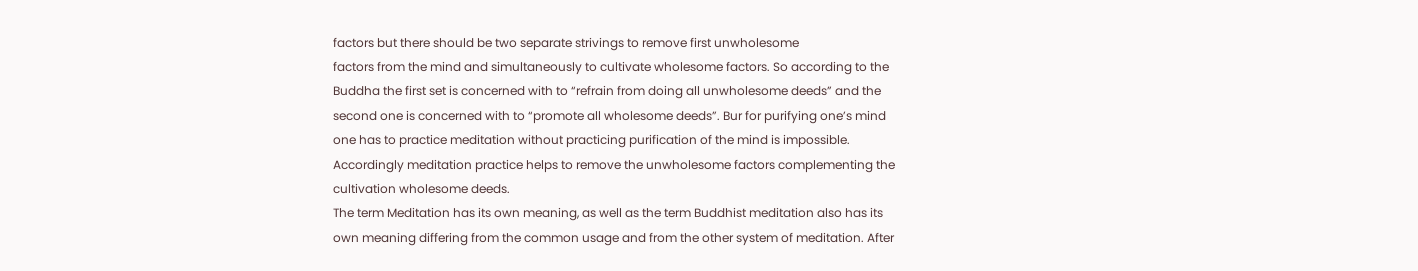factors but there should be two separate strivings to remove first unwholesome
factors from the mind and simultaneously to cultivate wholesome factors. So according to the
Buddha the first set is concerned with to “refrain from doing all unwholesome deeds” and the
second one is concerned with to “promote all wholesome deeds”. Bur for purifying one’s mind
one has to practice meditation without practicing purification of the mind is impossible.
Accordingly meditation practice helps to remove the unwholesome factors complementing the
cultivation wholesome deeds.
The term Meditation has its own meaning, as well as the term Buddhist meditation also has its
own meaning differing from the common usage and from the other system of meditation. After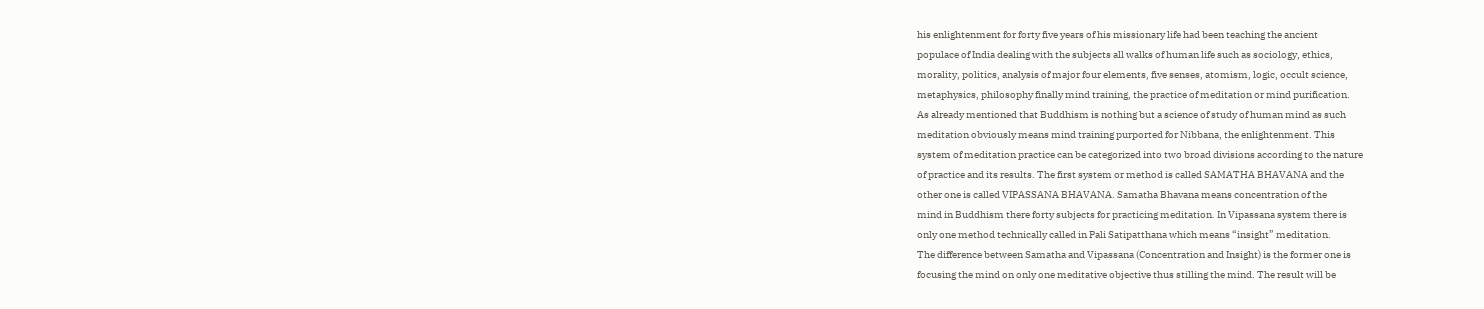his enlightenment for forty five years of his missionary life had been teaching the ancient
populace of India dealing with the subjects all walks of human life such as sociology, ethics,
morality, politics, analysis of major four elements, five senses, atomism, logic, occult science,
metaphysics, philosophy finally mind training, the practice of meditation or mind purification.
As already mentioned that Buddhism is nothing but a science of study of human mind as such
meditation obviously means mind training purported for Nibbana, the enlightenment. This
system of meditation practice can be categorized into two broad divisions according to the nature
of practice and its results. The first system or method is called SAMATHA BHAVANA and the
other one is called VIPASSANA BHAVANA. Samatha Bhavana means concentration of the
mind in Buddhism there forty subjects for practicing meditation. In Vipassana system there is
only one method technically called in Pali Satipatthana which means “insight” meditation.
The difference between Samatha and Vipassana (Concentration and Insight) is the former one is
focusing the mind on only one meditative objective thus stilling the mind. The result will be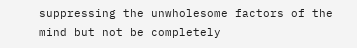suppressing the unwholesome factors of the mind but not be completely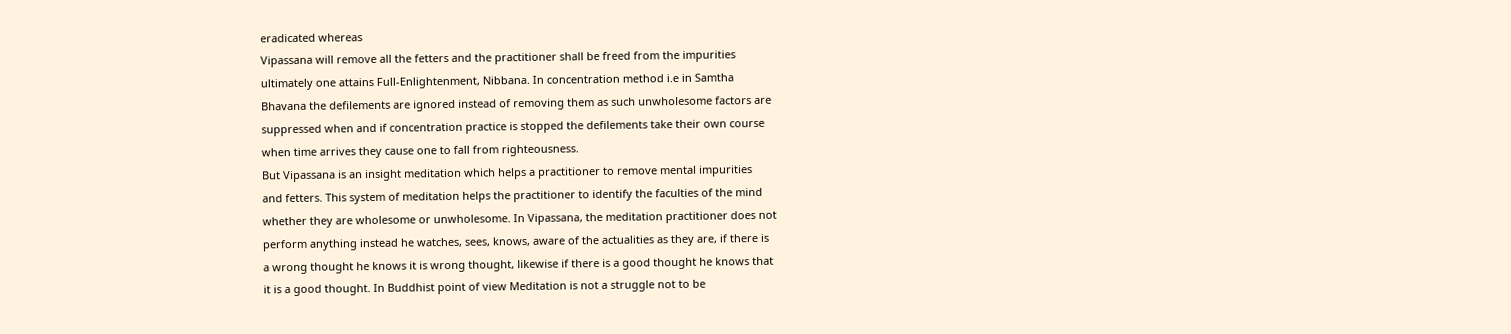eradicated whereas
Vipassana will remove all the fetters and the practitioner shall be freed from the impurities
ultimately one attains Full-Enlightenment, Nibbana. In concentration method i.e in Samtha
Bhavana the defilements are ignored instead of removing them as such unwholesome factors are
suppressed when and if concentration practice is stopped the defilements take their own course
when time arrives they cause one to fall from righteousness.
But Vipassana is an insight meditation which helps a practitioner to remove mental impurities
and fetters. This system of meditation helps the practitioner to identify the faculties of the mind
whether they are wholesome or unwholesome. In Vipassana, the meditation practitioner does not
perform anything instead he watches, sees, knows, aware of the actualities as they are, if there is
a wrong thought he knows it is wrong thought, likewise if there is a good thought he knows that
it is a good thought. In Buddhist point of view Meditation is not a struggle not to be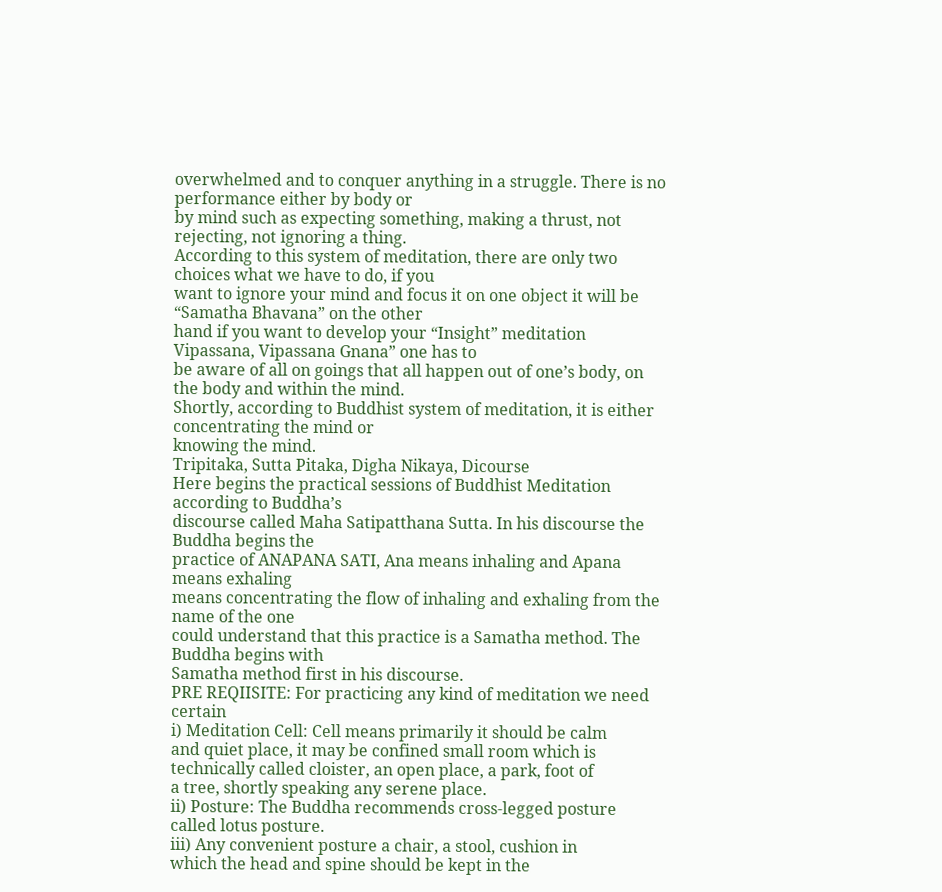overwhelmed and to conquer anything in a struggle. There is no performance either by body or
by mind such as expecting something, making a thrust, not rejecting, not ignoring a thing.
According to this system of meditation, there are only two choices what we have to do, if you
want to ignore your mind and focus it on one object it will be “Samatha Bhavana” on the other
hand if you want to develop your “Insight” meditation Vipassana, Vipassana Gnana” one has to
be aware of all on goings that all happen out of one’s body, on the body and within the mind.
Shortly, according to Buddhist system of meditation, it is either concentrating the mind or
knowing the mind.
Tripitaka, Sutta Pitaka, Digha Nikaya, Dicourse
Here begins the practical sessions of Buddhist Meditation according to Buddha’s
discourse called Maha Satipatthana Sutta. In his discourse the Buddha begins the
practice of ANAPANA SATI, Ana means inhaling and Apana means exhaling
means concentrating the flow of inhaling and exhaling from the name of the one
could understand that this practice is a Samatha method. The Buddha begins with
Samatha method first in his discourse.
PRE REQIISITE: For practicing any kind of meditation we need certain
i) Meditation Cell: Cell means primarily it should be calm
and quiet place, it may be confined small room which is
technically called cloister, an open place, a park, foot of
a tree, shortly speaking any serene place.
ii) Posture: The Buddha recommends cross-legged posture
called lotus posture.
iii) Any convenient posture a chair, a stool, cushion in
which the head and spine should be kept in the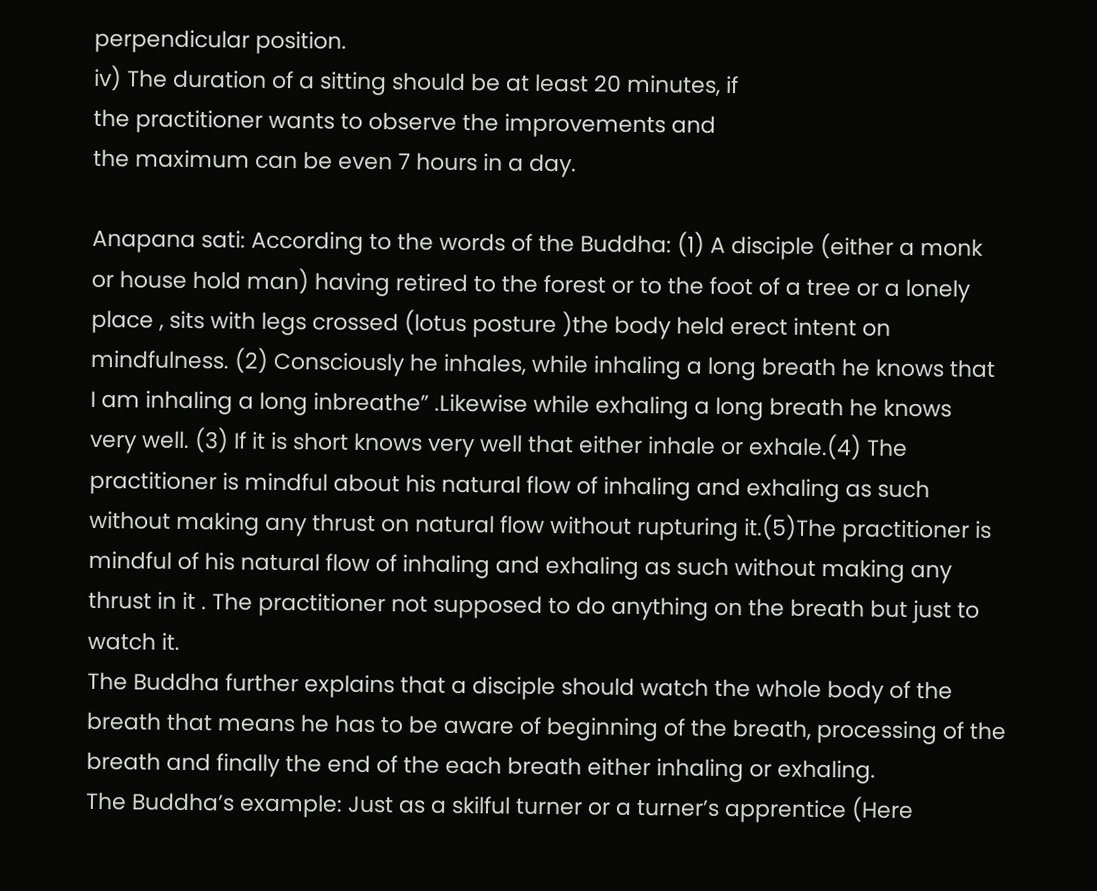perpendicular position.
iv) The duration of a sitting should be at least 20 minutes, if
the practitioner wants to observe the improvements and
the maximum can be even 7 hours in a day.

Anapana sati: According to the words of the Buddha: (1) A disciple (either a monk
or house hold man) having retired to the forest or to the foot of a tree or a lonely
place , sits with legs crossed (lotus posture )the body held erect intent on
mindfulness. (2) Consciously he inhales, while inhaling a long breath he knows that
I am inhaling a long inbreathe” .Likewise while exhaling a long breath he knows
very well. (3) If it is short knows very well that either inhale or exhale.(4) The
practitioner is mindful about his natural flow of inhaling and exhaling as such
without making any thrust on natural flow without rupturing it.(5)The practitioner is
mindful of his natural flow of inhaling and exhaling as such without making any
thrust in it . The practitioner not supposed to do anything on the breath but just to
watch it.
The Buddha further explains that a disciple should watch the whole body of the
breath that means he has to be aware of beginning of the breath, processing of the
breath and finally the end of the each breath either inhaling or exhaling.
The Buddha’s example: Just as a skilful turner or a turner’s apprentice (Here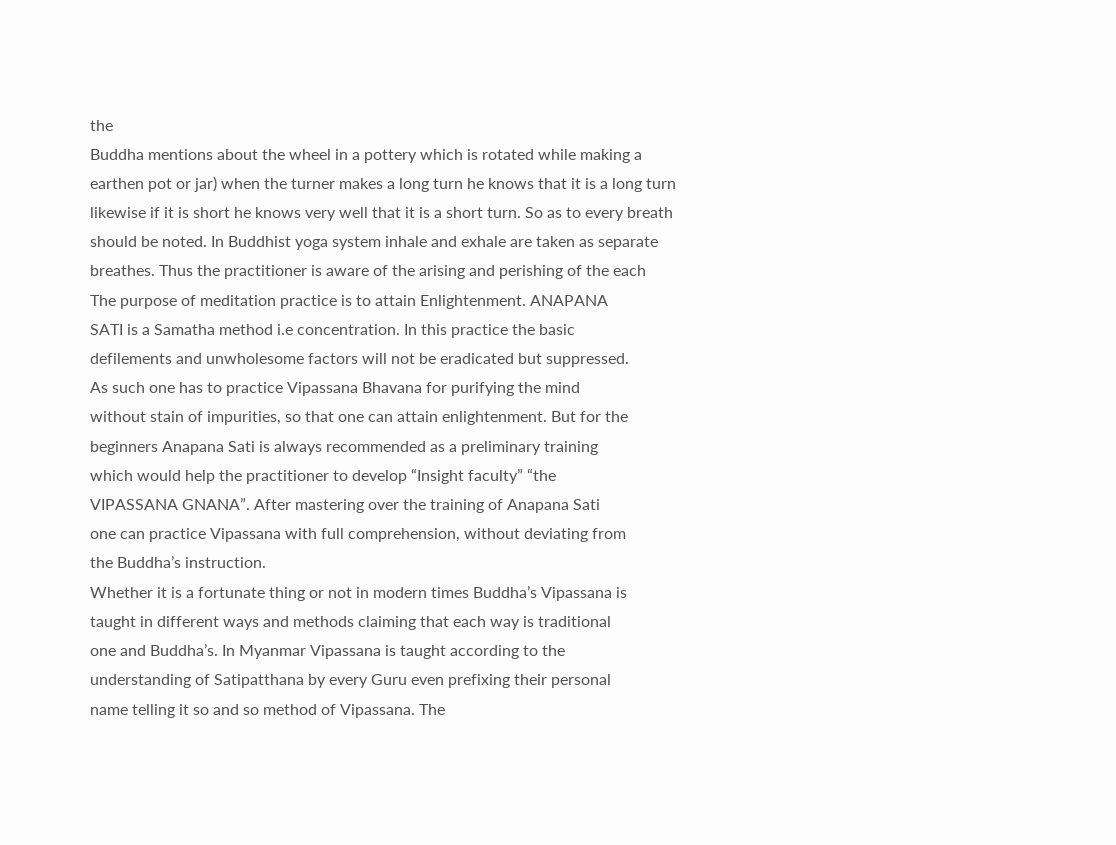the
Buddha mentions about the wheel in a pottery which is rotated while making a
earthen pot or jar) when the turner makes a long turn he knows that it is a long turn
likewise if it is short he knows very well that it is a short turn. So as to every breath
should be noted. In Buddhist yoga system inhale and exhale are taken as separate
breathes. Thus the practitioner is aware of the arising and perishing of the each
The purpose of meditation practice is to attain Enlightenment. ANAPANA
SATI is a Samatha method i.e concentration. In this practice the basic
defilements and unwholesome factors will not be eradicated but suppressed.
As such one has to practice Vipassana Bhavana for purifying the mind
without stain of impurities, so that one can attain enlightenment. But for the
beginners Anapana Sati is always recommended as a preliminary training
which would help the practitioner to develop “Insight faculty” “the
VIPASSANA GNANA”. After mastering over the training of Anapana Sati
one can practice Vipassana with full comprehension, without deviating from
the Buddha’s instruction.
Whether it is a fortunate thing or not in modern times Buddha’s Vipassana is
taught in different ways and methods claiming that each way is traditional
one and Buddha’s. In Myanmar Vipassana is taught according to the
understanding of Satipatthana by every Guru even prefixing their personal
name telling it so and so method of Vipassana. The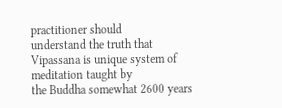practitioner should
understand the truth that Vipassana is unique system of meditation taught by
the Buddha somewhat 2600 years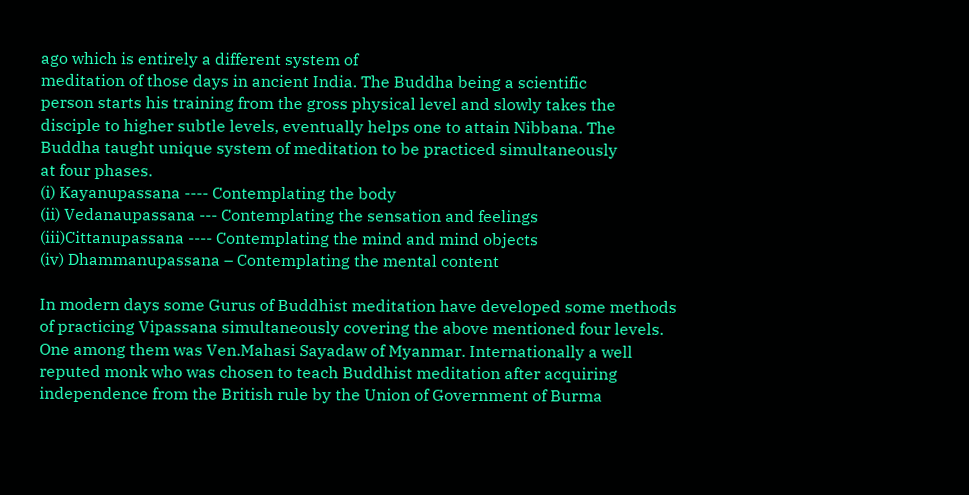ago which is entirely a different system of
meditation of those days in ancient India. The Buddha being a scientific
person starts his training from the gross physical level and slowly takes the
disciple to higher subtle levels, eventually helps one to attain Nibbana. The
Buddha taught unique system of meditation to be practiced simultaneously
at four phases.
(i) Kayanupassana ---- Contemplating the body
(ii) Vedanaupassana --- Contemplating the sensation and feelings
(iii)Cittanupassana ---- Contemplating the mind and mind objects
(iv) Dhammanupassana – Contemplating the mental content

In modern days some Gurus of Buddhist meditation have developed some methods
of practicing Vipassana simultaneously covering the above mentioned four levels.
One among them was Ven.Mahasi Sayadaw of Myanmar. Internationally a well
reputed monk who was chosen to teach Buddhist meditation after acquiring
independence from the British rule by the Union of Government of Burma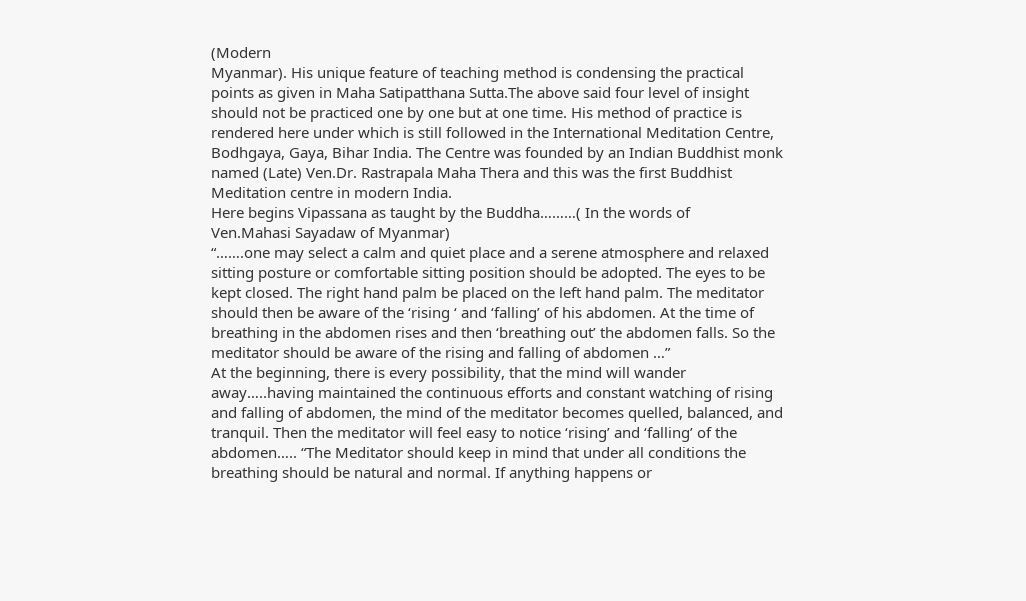(Modern
Myanmar). His unique feature of teaching method is condensing the practical
points as given in Maha Satipatthana Sutta.The above said four level of insight
should not be practiced one by one but at one time. His method of practice is
rendered here under which is still followed in the International Meditation Centre,
Bodhgaya, Gaya, Bihar India. The Centre was founded by an Indian Buddhist monk
named (Late) Ven.Dr. Rastrapala Maha Thera and this was the first Buddhist
Meditation centre in modern India.
Here begins Vipassana as taught by the Buddha………( In the words of
Ven.Mahasi Sayadaw of Myanmar)
“…….one may select a calm and quiet place and a serene atmosphere and relaxed
sitting posture or comfortable sitting position should be adopted. The eyes to be
kept closed. The right hand palm be placed on the left hand palm. The meditator
should then be aware of the ‘rising ‘ and ‘falling’ of his abdomen. At the time of
breathing in the abdomen rises and then ‘breathing out’ the abdomen falls. So the
meditator should be aware of the rising and falling of abdomen …”
At the beginning, there is every possibility, that the mind will wander
away…..having maintained the continuous efforts and constant watching of rising
and falling of abdomen, the mind of the meditator becomes quelled, balanced, and
tranquil. Then the meditator will feel easy to notice ‘rising’ and ‘falling’ of the
abdomen….. “The Meditator should keep in mind that under all conditions the
breathing should be natural and normal. If anything happens or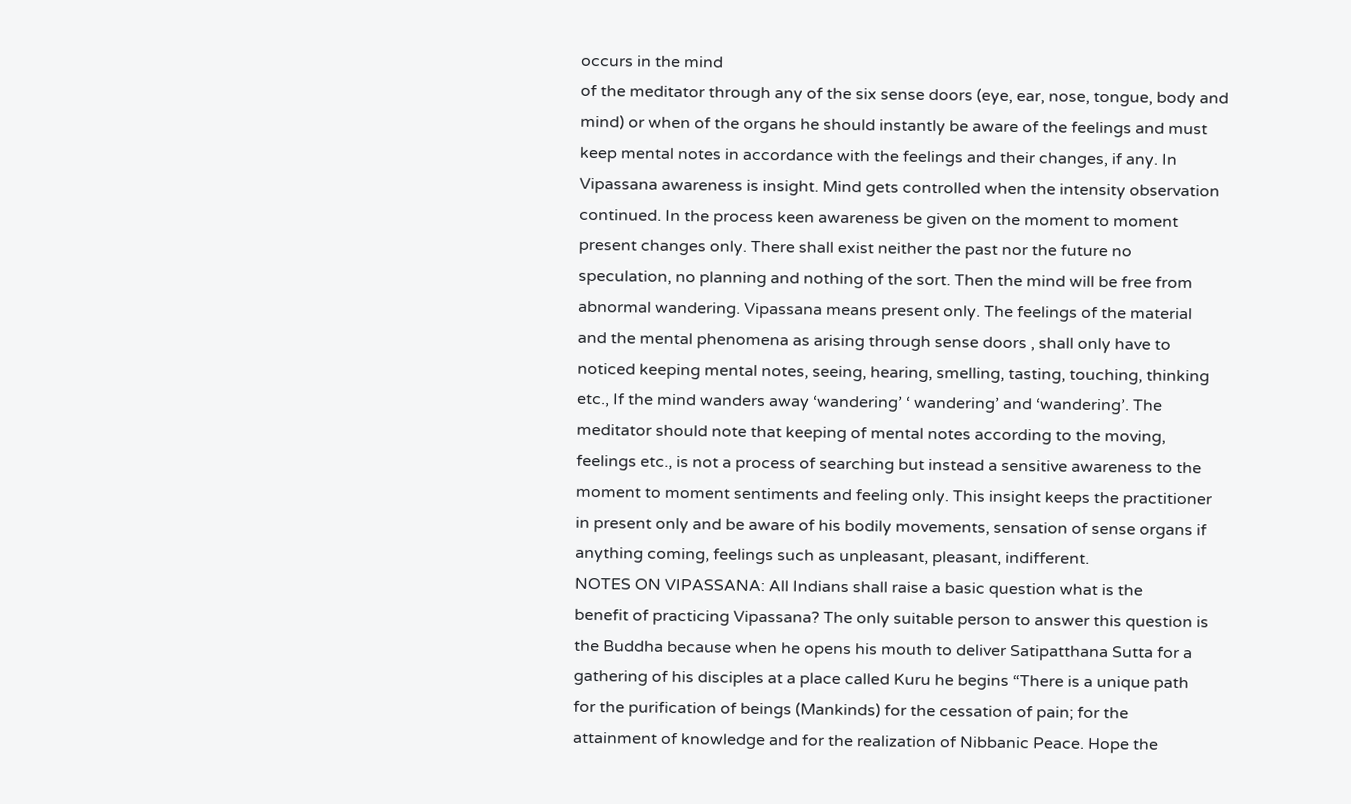occurs in the mind
of the meditator through any of the six sense doors (eye, ear, nose, tongue, body and
mind) or when of the organs he should instantly be aware of the feelings and must
keep mental notes in accordance with the feelings and their changes, if any. In
Vipassana awareness is insight. Mind gets controlled when the intensity observation
continued. In the process keen awareness be given on the moment to moment
present changes only. There shall exist neither the past nor the future no
speculation, no planning and nothing of the sort. Then the mind will be free from
abnormal wandering. Vipassana means present only. The feelings of the material
and the mental phenomena as arising through sense doors , shall only have to
noticed keeping mental notes, seeing, hearing, smelling, tasting, touching, thinking
etc., If the mind wanders away ‘wandering’ ‘ wandering’ and ‘wandering’. The
meditator should note that keeping of mental notes according to the moving,
feelings etc., is not a process of searching but instead a sensitive awareness to the
moment to moment sentiments and feeling only. This insight keeps the practitioner
in present only and be aware of his bodily movements, sensation of sense organs if
anything coming, feelings such as unpleasant, pleasant, indifferent.
NOTES ON VIPASSANA: All Indians shall raise a basic question what is the
benefit of practicing Vipassana? The only suitable person to answer this question is
the Buddha because when he opens his mouth to deliver Satipatthana Sutta for a
gathering of his disciples at a place called Kuru he begins “There is a unique path
for the purification of beings (Mankinds) for the cessation of pain; for the
attainment of knowledge and for the realization of Nibbanic Peace. Hope the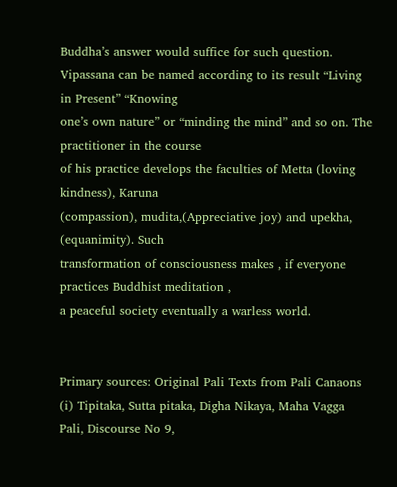Buddha’s answer would suffice for such question.
Vipassana can be named according to its result “Living in Present” “Knowing
one’s own nature” or “minding the mind” and so on. The practitioner in the course
of his practice develops the faculties of Metta (loving kindness), Karuna
(compassion), mudita,(Appreciative joy) and upekha, (equanimity). Such
transformation of consciousness makes , if everyone practices Buddhist meditation ,
a peaceful society eventually a warless world.


Primary sources: Original Pali Texts from Pali Canaons
(i) Tipitaka, Sutta pitaka, Digha Nikaya, Maha Vagga Pali, Discourse No 9,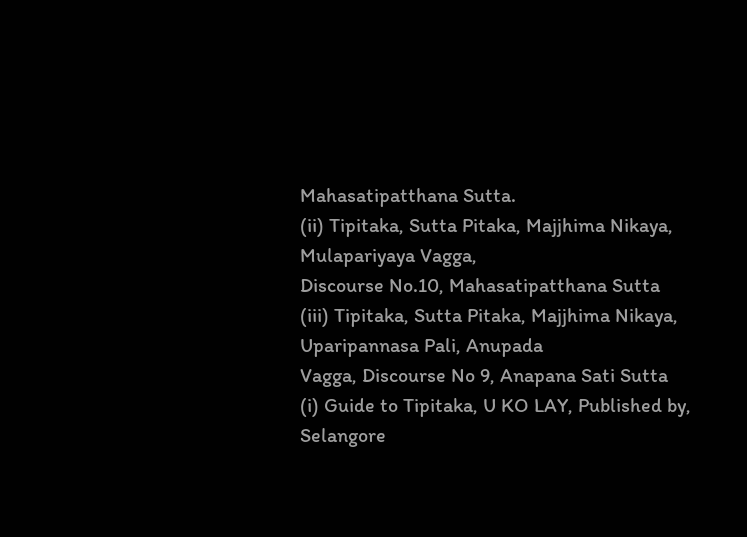Mahasatipatthana Sutta.
(ii) Tipitaka, Sutta Pitaka, Majjhima Nikaya, Mulapariyaya Vagga,
Discourse No.10, Mahasatipatthana Sutta
(iii) Tipitaka, Sutta Pitaka, Majjhima Nikaya, Uparipannasa Pali, Anupada
Vagga, Discourse No 9, Anapana Sati Sutta
(i) Guide to Tipitaka, U KO LAY, Published by, Selangore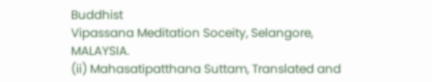Buddhist
Vipassana Meditation Soceity, Selangore, MALAYSIA.
(ii) Mahasatipatthana Suttam, Translated and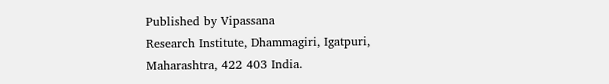Published by Vipassana
Research Institute, Dhammagiri, Igatpuri, Maharashtra, 422 403 India.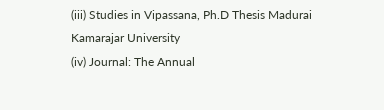(iii) Studies in Vipassana, Ph.D Thesis Madurai Kamarajar University
(iv) Journal: The Annual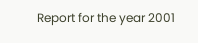Report for the year 2001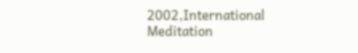2002,International
Meditation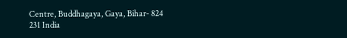Centre, Buddhagaya, Gaya, Bihar- 824 231 India